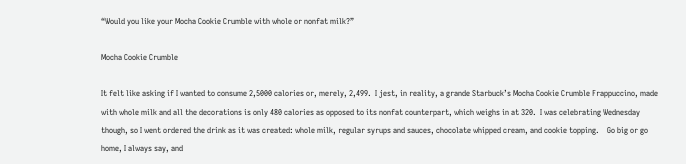“Would you like your Mocha Cookie Crumble with whole or nonfat milk?”

Mocha Cookie Crumble

It felt like asking if I wanted to consume 2,5000 calories or, merely, 2,499.  I jest, in reality, a grande Starbuck’s Mocha Cookie Crumble Frappuccino, made with whole milk and all the decorations is only 480 calories as opposed to its nonfat counterpart, which weighs in at 320.  I was celebrating Wednesday though, so I went ordered the drink as it was created: whole milk, regular syrups and sauces, chocolate whipped cream, and cookie topping.    Go big or go home, I always say, and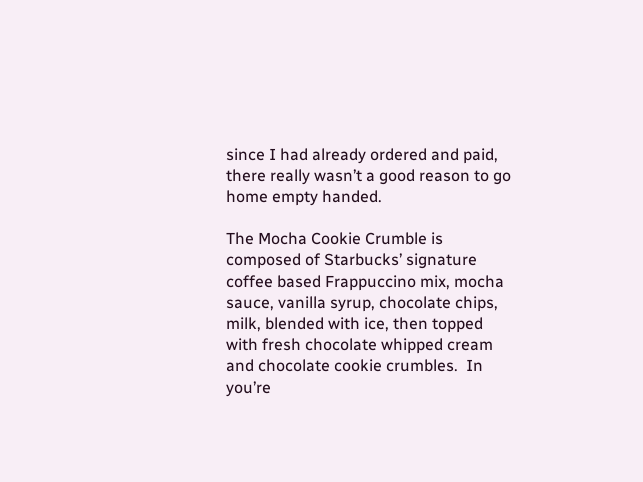since I had already ordered and paid, there really wasn’t a good reason to go home empty handed.

The Mocha Cookie Crumble is composed of Starbucks’ signature coffee based Frappuccino mix, mocha sauce, vanilla syrup, chocolate chips, milk, blended with ice, then topped with fresh chocolate whipped cream and chocolate cookie crumbles.  In you’re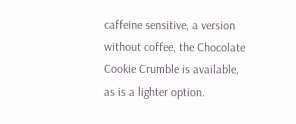caffeine sensitive, a version without coffee, the Chocolate Cookie Crumble is available, as is a lighter option.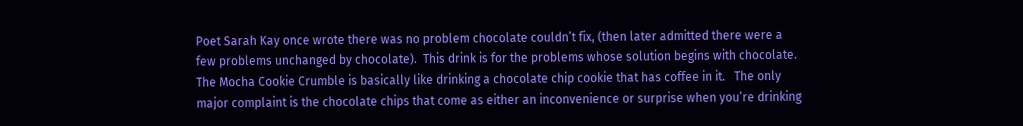Poet Sarah Kay once wrote there was no problem chocolate couldn’t fix, (then later admitted there were a few problems unchanged by chocolate).  This drink is for the problems whose solution begins with chocolate.  The Mocha Cookie Crumble is basically like drinking a chocolate chip cookie that has coffee in it.   The only major complaint is the chocolate chips that come as either an inconvenience or surprise when you’re drinking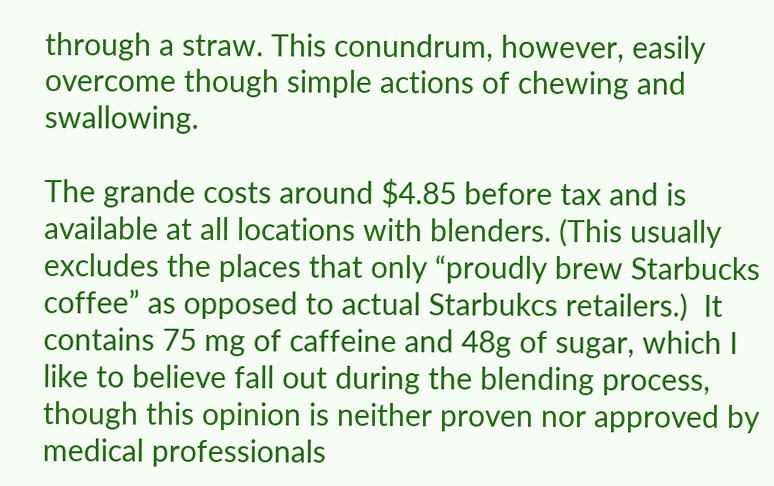through a straw. This conundrum, however, easily overcome though simple actions of chewing and swallowing.

The grande costs around $4.85 before tax and is available at all locations with blenders. (This usually excludes the places that only “proudly brew Starbucks coffee” as opposed to actual Starbukcs retailers.)  It contains 75 mg of caffeine and 48g of sugar, which I like to believe fall out during the blending process, though this opinion is neither proven nor approved by medical professionals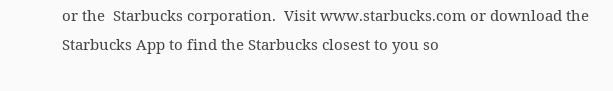or the  Starbucks corporation.  Visit www.starbucks.com or download the Starbucks App to find the Starbucks closest to you so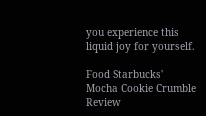you experience this liquid joy for yourself.

Food Starbucks' Mocha Cookie Crumble Review